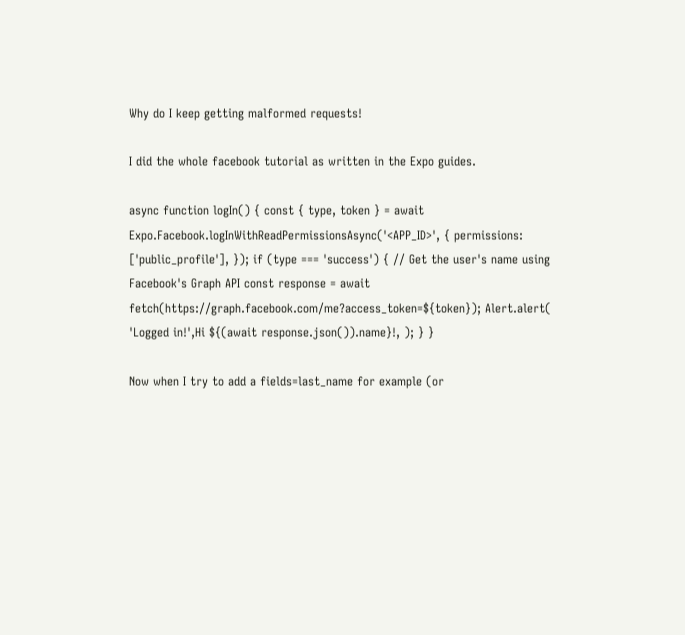Why do I keep getting malformed requests!

I did the whole facebook tutorial as written in the Expo guides.

async function logIn() { const { type, token } = await Expo.Facebook.logInWithReadPermissionsAsync('<APP_ID>', { permissions: ['public_profile'], }); if (type === 'success') { // Get the user's name using Facebook's Graph API const response = await fetch(https://graph.facebook.com/me?access_token=${token}); Alert.alert( 'Logged in!',Hi ${(await response.json()).name}!, ); } }

Now when I try to add a fields=last_name for example (or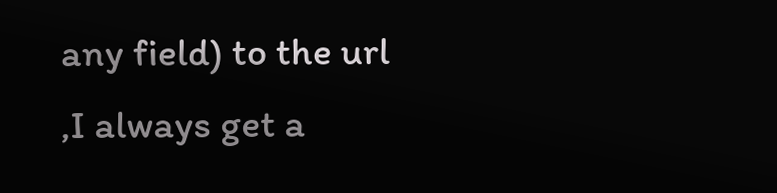any field) to the url ,I always get a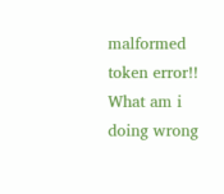malformed token error!! What am i doing wrong